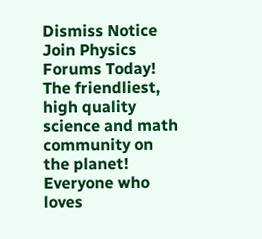Dismiss Notice
Join Physics Forums Today!
The friendliest, high quality science and math community on the planet! Everyone who loves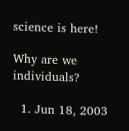science is here!

Why are we individuals?

  1. Jun 18, 2003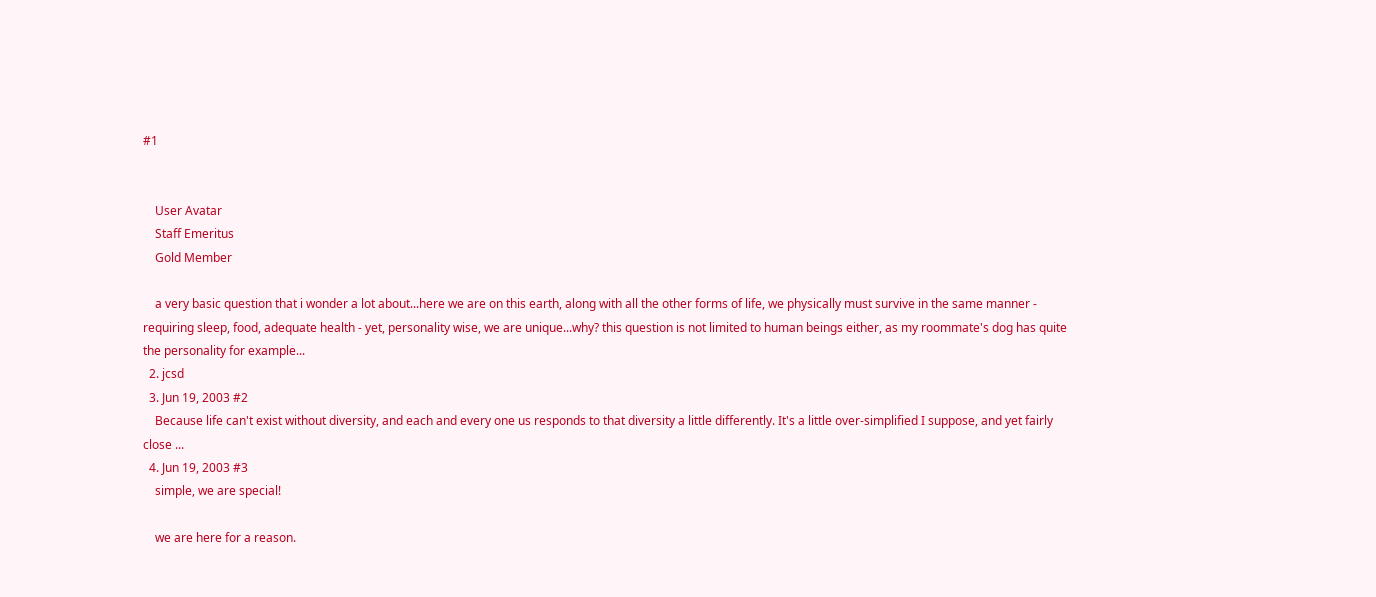#1


    User Avatar
    Staff Emeritus
    Gold Member

    a very basic question that i wonder a lot about...here we are on this earth, along with all the other forms of life, we physically must survive in the same manner - requiring sleep, food, adequate health - yet, personality wise, we are unique...why? this question is not limited to human beings either, as my roommate's dog has quite the personality for example...
  2. jcsd
  3. Jun 19, 2003 #2
    Because life can't exist without diversity, and each and every one us responds to that diversity a little differently. It's a little over-simplified I suppose, and yet fairly close ...
  4. Jun 19, 2003 #3
    simple, we are special!

    we are here for a reason.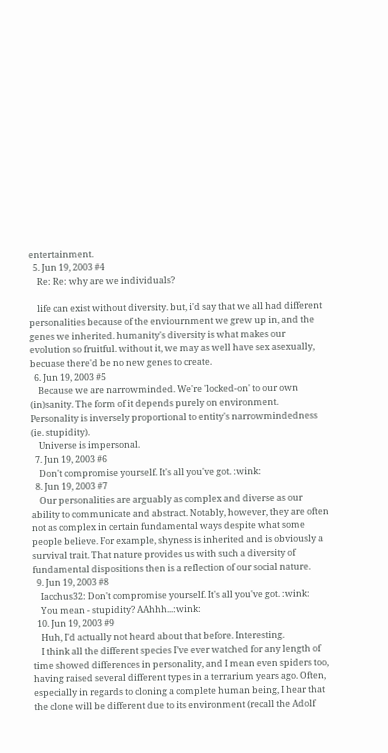entertainment.
  5. Jun 19, 2003 #4
    Re: Re: why are we individuals?

    life can exist without diversity. but, i'd say that we all had different personalities because of the enviournment we grew up in, and the genes we inherited. humanity's diversity is what makes our evolution so fruitful. without it, we may as well have sex asexually, becuase there'd be no new genes to create.
  6. Jun 19, 2003 #5
    Because we are narrowminded. We're 'locked-on' to our own (in)sanity. The form of it depends purely on environment. Personality is inversely proportional to entity's narrowmindedness (ie. stupidity).
    Universe is impersonal.
  7. Jun 19, 2003 #6
    Don't compromise yourself. It's all you've got. :wink:
  8. Jun 19, 2003 #7
    Our personalities are arguably as complex and diverse as our ability to communicate and abstract. Notably, however, they are often not as complex in certain fundamental ways despite what some people believe. For example, shyness is inherited and is obviously a survival trait. That nature provides us with such a diversity of fundamental dispositions then is a reflection of our social nature.
  9. Jun 19, 2003 #8
    Iacchus32: Don't compromise yourself. It's all you've got. :wink:
    You mean - stupidity? AAhhh...:wink:
  10. Jun 19, 2003 #9
    Huh, I'd actually not heard about that before. Interesting.
    I think all the different species I’ve ever watched for any length of time showed differences in personality, and I mean even spiders too, having raised several different types in a terrarium years ago. Often, especially in regards to cloning a complete human being, I hear that the clone will be different due to its environment (recall the Adolf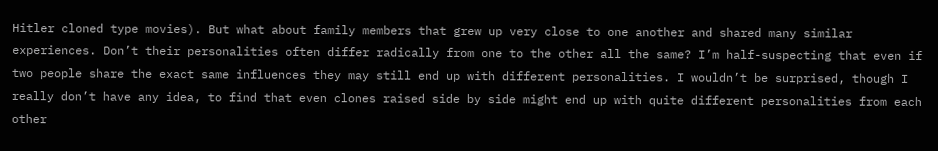Hitler cloned type movies). But what about family members that grew up very close to one another and shared many similar experiences. Don’t their personalities often differ radically from one to the other all the same? I’m half-suspecting that even if two people share the exact same influences they may still end up with different personalities. I wouldn’t be surprised, though I really don’t have any idea, to find that even clones raised side by side might end up with quite different personalities from each other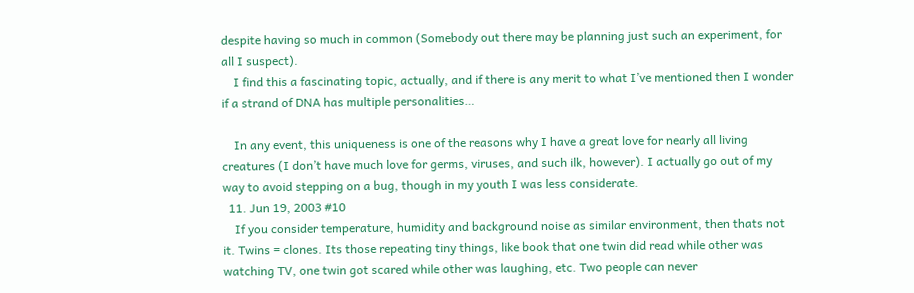despite having so much in common (Somebody out there may be planning just such an experiment, for all I suspect).
    I find this a fascinating topic, actually, and if there is any merit to what I’ve mentioned then I wonder if a strand of DNA has multiple personalities…

    In any event, this uniqueness is one of the reasons why I have a great love for nearly all living creatures (I don’t have much love for germs, viruses, and such ilk, however). I actually go out of my way to avoid stepping on a bug, though in my youth I was less considerate.
  11. Jun 19, 2003 #10
    If you consider temperature, humidity and background noise as similar environment, then thats not it. Twins = clones. Its those repeating tiny things, like book that one twin did read while other was watching TV, one twin got scared while other was laughing, etc. Two people can never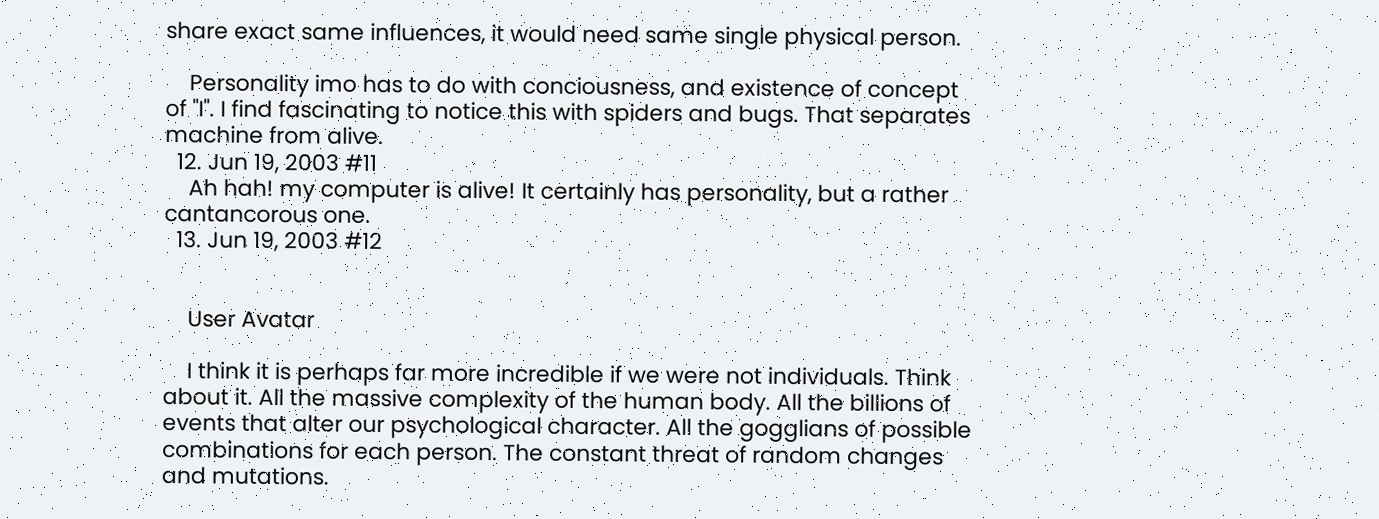share exact same influences, it would need same single physical person.

    Personality imo has to do with conciousness, and existence of concept of "I". I find fascinating to notice this with spiders and bugs. That separates machine from alive.
  12. Jun 19, 2003 #11
    Ah hah! my computer is alive! It certainly has personality, but a rather cantancorous one.
  13. Jun 19, 2003 #12


    User Avatar

    I think it is perhaps far more incredible if we were not individuals. Think about it. All the massive complexity of the human body. All the billions of events that alter our psychological character. All the gogglians of possible combinations for each person. The constant threat of random changes and mutations.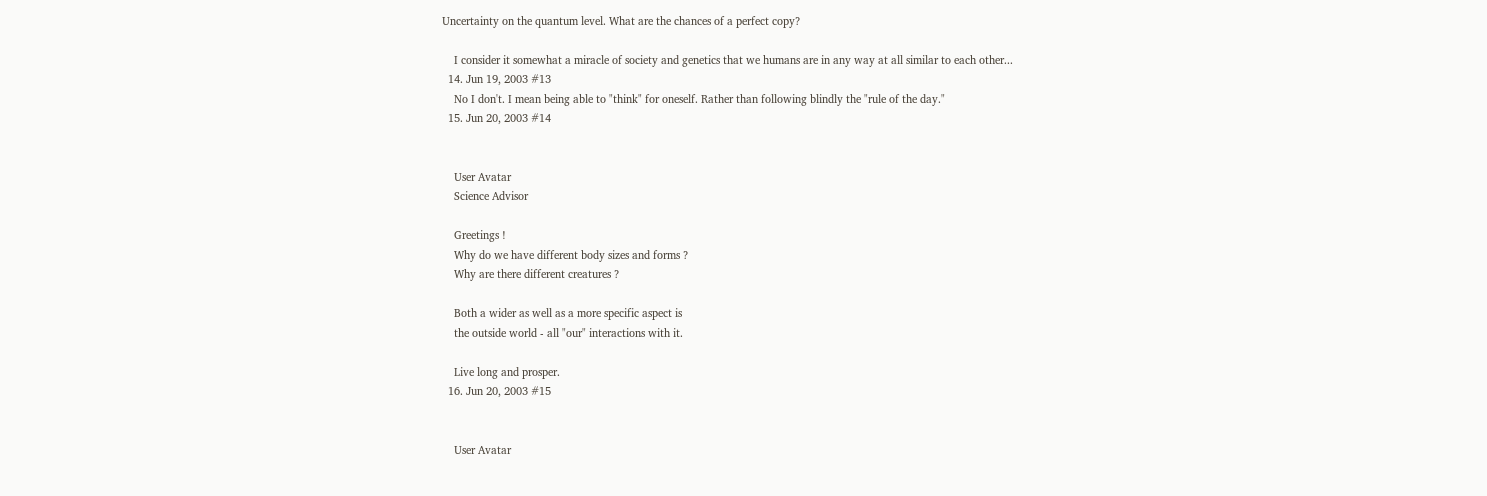Uncertainty on the quantum level. What are the chances of a perfect copy?

    I consider it somewhat a miracle of society and genetics that we humans are in any way at all similar to each other...
  14. Jun 19, 2003 #13
    No I don't. I mean being able to "think" for oneself. Rather than following blindly the "rule of the day."
  15. Jun 20, 2003 #14


    User Avatar
    Science Advisor

    Greetings !
    Why do we have different body sizes and forms ?
    Why are there different creatures ?

    Both a wider as well as a more specific aspect is
    the outside world - all "our" interactions with it.

    Live long and prosper.
  16. Jun 20, 2003 #15


    User Avatar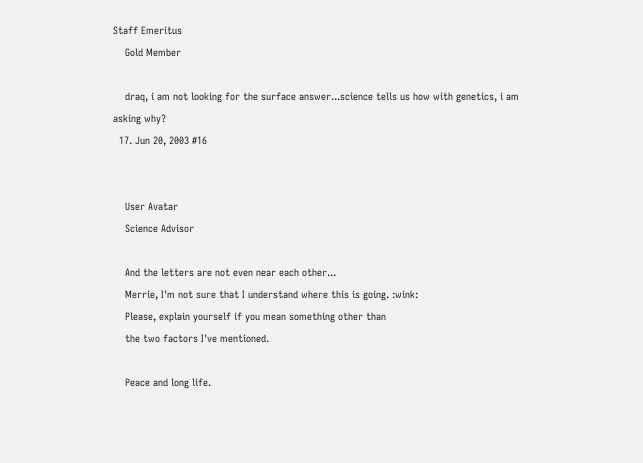Staff Emeritus
    Gold Member

    draq, i am not looking for the surface answer...science tells us how with genetics, i am asking why?
  17. Jun 20, 2003 #16


    User Avatar
    Science Advisor

    And the letters are not even near each other...
    Merrie, I'm not sure that I understand where this is going. :wink:
    Please, explain yourself if you mean something other than
    the two factors I've mentioned.

    Peace and long life.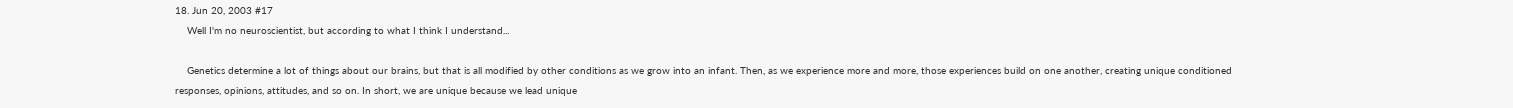18. Jun 20, 2003 #17
    Well I'm no neuroscientist, but according to what I think I understand...

    Genetics determine a lot of things about our brains, but that is all modified by other conditions as we grow into an infant. Then, as we experience more and more, those experiences build on one another, creating unique conditioned responses, opinions, attitudes, and so on. In short, we are unique because we lead unique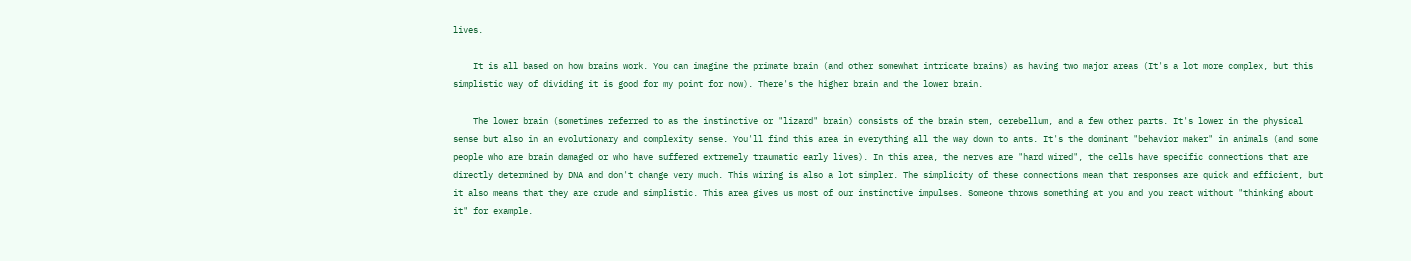lives.

    It is all based on how brains work. You can imagine the primate brain (and other somewhat intricate brains) as having two major areas (It's a lot more complex, but this simplistic way of dividing it is good for my point for now). There's the higher brain and the lower brain.

    The lower brain (sometimes referred to as the instinctive or "lizard" brain) consists of the brain stem, cerebellum, and a few other parts. It's lower in the physical sense but also in an evolutionary and complexity sense. You'll find this area in everything all the way down to ants. It's the dominant "behavior maker" in animals (and some people who are brain damaged or who have suffered extremely traumatic early lives). In this area, the nerves are "hard wired", the cells have specific connections that are directly determined by DNA and don't change very much. This wiring is also a lot simpler. The simplicity of these connections mean that responses are quick and efficient, but it also means that they are crude and simplistic. This area gives us most of our instinctive impulses. Someone throws something at you and you react without "thinking about it" for example.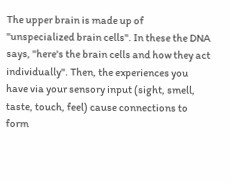The upper brain is made up of "unspecialized brain cells". In these the DNA says, "here's the brain cells and how they act individually". Then, the experiences you have via your sensory input (sight, smell, taste, touch, feel) cause connections to form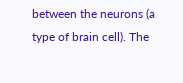between the neurons (a type of brain cell). The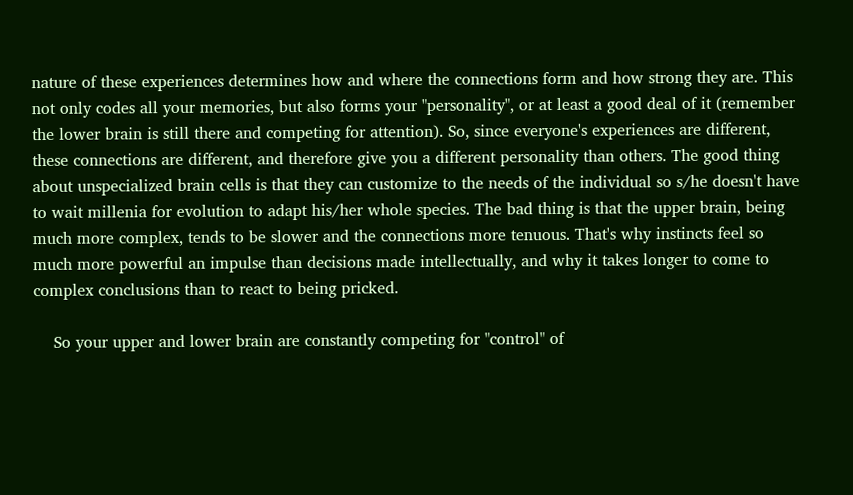nature of these experiences determines how and where the connections form and how strong they are. This not only codes all your memories, but also forms your "personality", or at least a good deal of it (remember the lower brain is still there and competing for attention). So, since everyone's experiences are different, these connections are different, and therefore give you a different personality than others. The good thing about unspecialized brain cells is that they can customize to the needs of the individual so s/he doesn't have to wait millenia for evolution to adapt his/her whole species. The bad thing is that the upper brain, being much more complex, tends to be slower and the connections more tenuous. That's why instincts feel so much more powerful an impulse than decisions made intellectually, and why it takes longer to come to complex conclusions than to react to being pricked.

    So your upper and lower brain are constantly competing for "control" of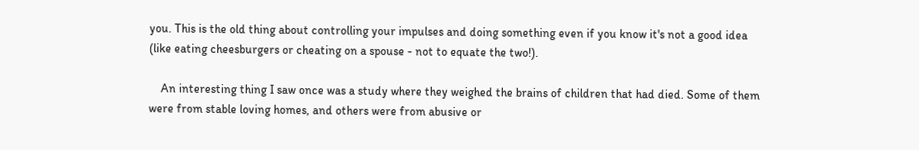you. This is the old thing about controlling your impulses and doing something even if you know it's not a good idea (like eating cheesburgers or cheating on a spouse - not to equate the two!).

    An interesting thing I saw once was a study where they weighed the brains of children that had died. Some of them were from stable loving homes, and others were from abusive or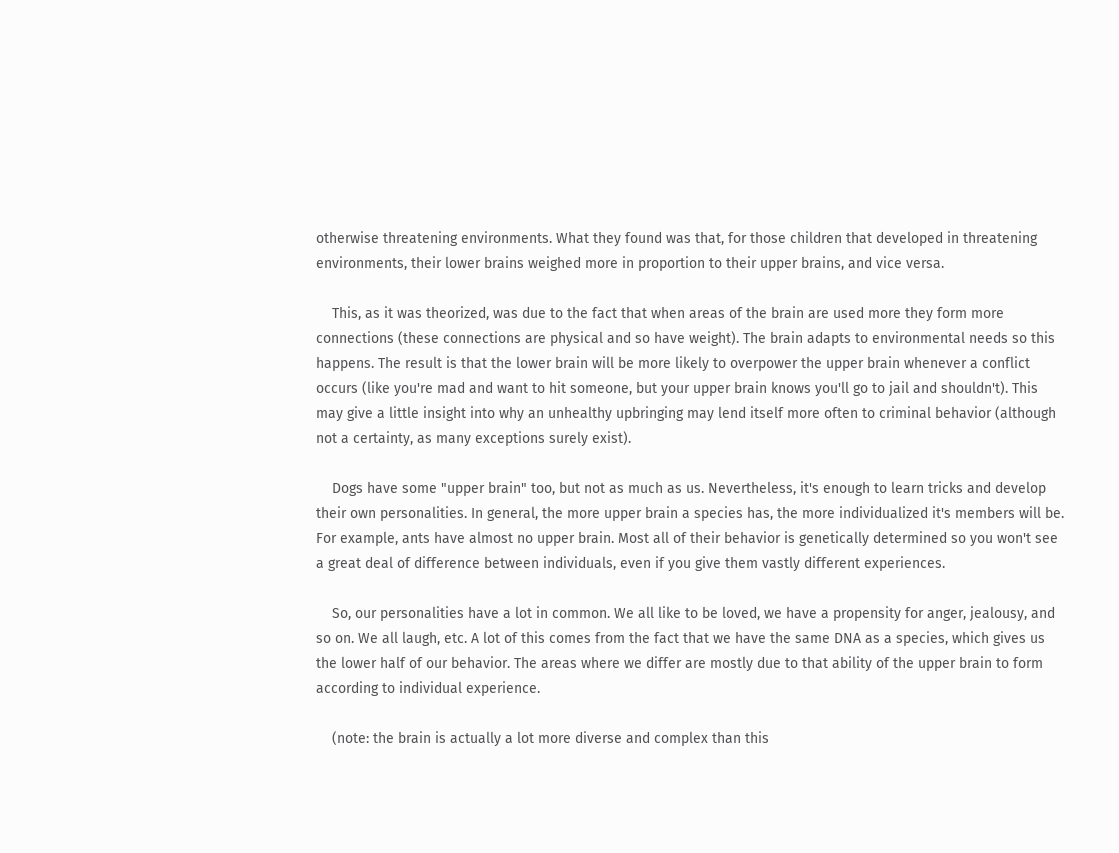otherwise threatening environments. What they found was that, for those children that developed in threatening environments, their lower brains weighed more in proportion to their upper brains, and vice versa.

    This, as it was theorized, was due to the fact that when areas of the brain are used more they form more connections (these connections are physical and so have weight). The brain adapts to environmental needs so this happens. The result is that the lower brain will be more likely to overpower the upper brain whenever a conflict occurs (like you're mad and want to hit someone, but your upper brain knows you'll go to jail and shouldn't). This may give a little insight into why an unhealthy upbringing may lend itself more often to criminal behavior (although not a certainty, as many exceptions surely exist).

    Dogs have some "upper brain" too, but not as much as us. Nevertheless, it's enough to learn tricks and develop their own personalities. In general, the more upper brain a species has, the more individualized it's members will be. For example, ants have almost no upper brain. Most all of their behavior is genetically determined so you won't see a great deal of difference between individuals, even if you give them vastly different experiences.

    So, our personalities have a lot in common. We all like to be loved, we have a propensity for anger, jealousy, and so on. We all laugh, etc. A lot of this comes from the fact that we have the same DNA as a species, which gives us the lower half of our behavior. The areas where we differ are mostly due to that ability of the upper brain to form according to individual experience.

    (note: the brain is actually a lot more diverse and complex than this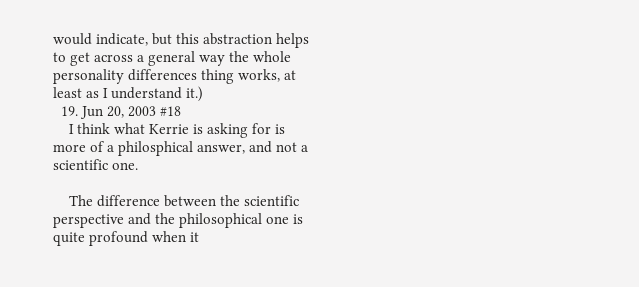would indicate, but this abstraction helps to get across a general way the whole personality differences thing works, at least as I understand it.)
  19. Jun 20, 2003 #18
    I think what Kerrie is asking for is more of a philosphical answer, and not a scientific one.

    The difference between the scientific perspective and the philosophical one is quite profound when it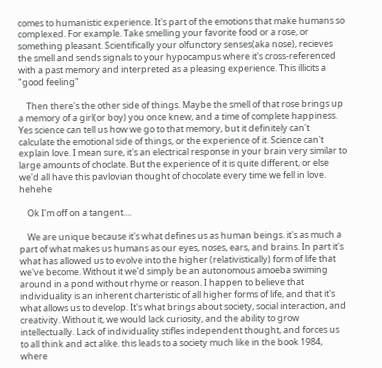comes to humanistic experience. It's part of the emotions that make humans so complexed. For example. Take smelling your favorite food or a rose, or something pleasant. Scientifically your olfunctory senses(aka nose), recieves the smell and sends signals to your hypocampus where it's cross-referenced with a past memory and interpreted as a pleasing experience. This illicits a "good feeling"

    Then there's the other side of things. Maybe the smell of that rose brings up a memory of a girl(or boy) you once knew, and a time of complete happiness. Yes science can tell us how we go to that memory, but it definitely can't calculate the emotional side of things, or the experience of it. Science can't explain love. I mean sure, it's an electrical response in your brain very similar to large amounts of choclate. But the experience of it is quite different, or else we'd all have this pavlovian thought of chocolate every time we fell in love. hehehe

    Ok I'm off on a tangent....

    We are unique because it's what defines us as human beings. it's as much a part of what makes us humans as our eyes, noses, ears, and brains. In part it's what has allowed us to evolve into the higher (relativistically) form of life that we've become. Without it we'd simply be an autonomous amoeba swiming around in a pond without rhyme or reason. I happen to believe that individuality is an inherent charteristic of all higher forms of life, and that it's what allows us to develop. It's what brings about society, social interaction, and creativity. Without it, we would lack curiosity, and the ability to grow intellectually. Lack of individuality stifles independent thought, and forces us to all think and act alike. this leads to a society much like in the book 1984, where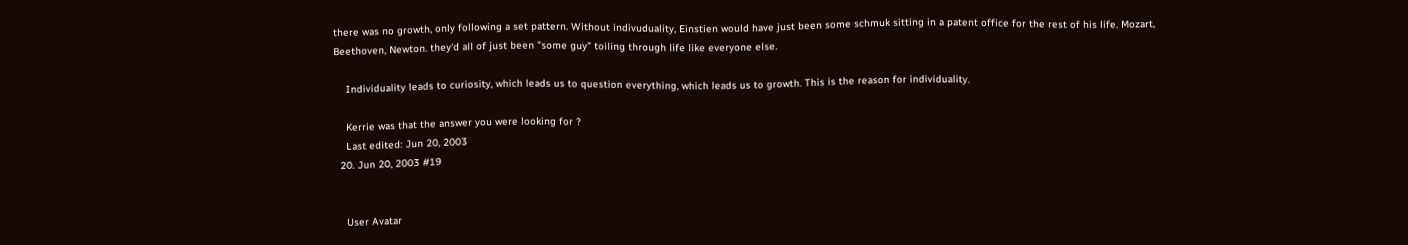there was no growth, only following a set pattern. Without indivuduality, Einstien would have just been some schmuk sitting in a patent office for the rest of his life. Mozart, Beethoven, Newton. they'd all of just been "some guy" toiling through life like everyone else.

    Individuality leads to curiosity, which leads us to question everything, which leads us to growth. This is the reason for individuality.

    Kerrie was that the answer you were looking for ?
    Last edited: Jun 20, 2003
  20. Jun 20, 2003 #19


    User Avatar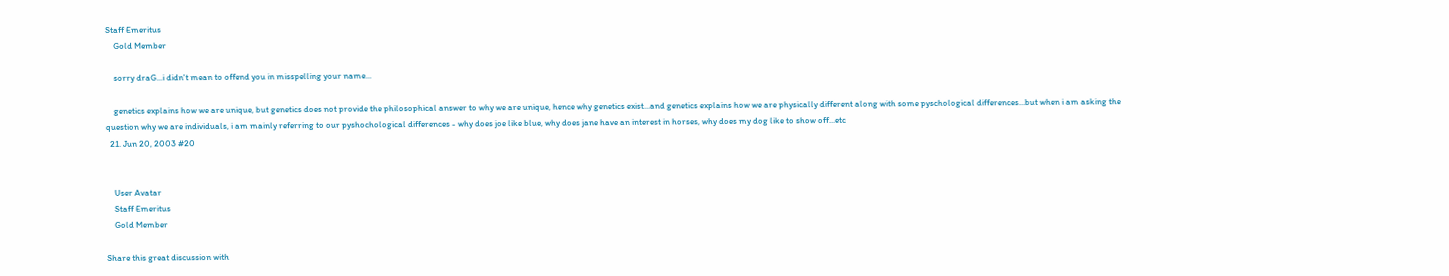Staff Emeritus
    Gold Member

    sorry draG...i didn't mean to offend you in misspelling your name...

    genetics explains how we are unique, but genetics does not provide the philosophical answer to why we are unique, hence why genetics exist...and genetics explains how we are physically different along with some pyschological differences...but when i am asking the question why we are individuals, i am mainly referring to our pyshochological differences - why does joe like blue, why does jane have an interest in horses, why does my dog like to show off...etc
  21. Jun 20, 2003 #20


    User Avatar
    Staff Emeritus
    Gold Member

Share this great discussion with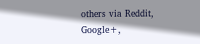others via Reddit, Google+,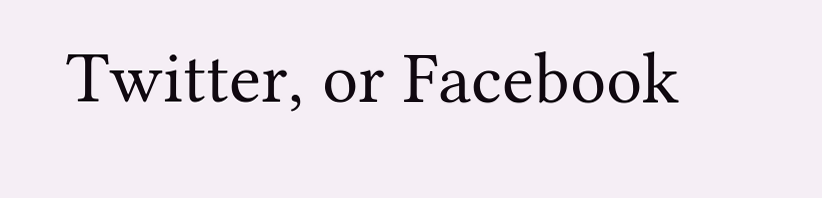Twitter, or Facebook